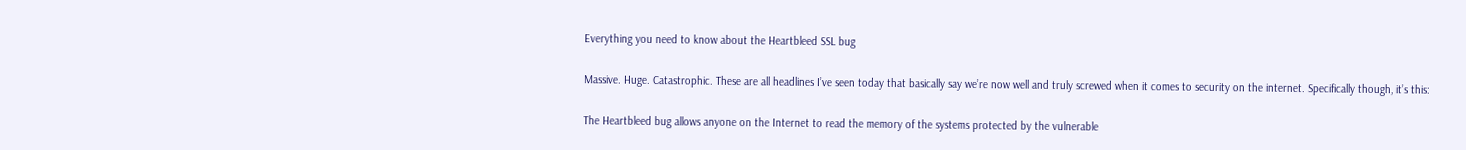Everything you need to know about the Heartbleed SSL bug

Massive. Huge. Catastrophic. These are all headlines I’ve seen today that basically say we’re now well and truly screwed when it comes to security on the internet. Specifically though, it’s this:

The Heartbleed bug allows anyone on the Internet to read the memory of the systems protected by the vulnerable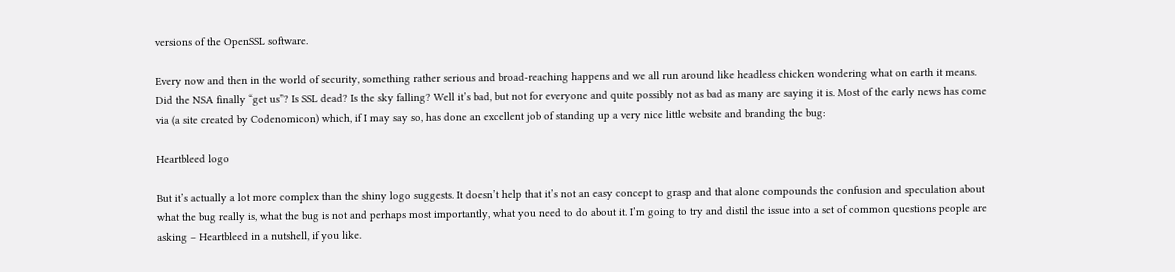versions of the OpenSSL software.

Every now and then in the world of security, something rather serious and broad-reaching happens and we all run around like headless chicken wondering what on earth it means. Did the NSA finally “get us”? Is SSL dead? Is the sky falling? Well it’s bad, but not for everyone and quite possibly not as bad as many are saying it is. Most of the early news has come via (a site created by Codenomicon) which, if I may say so, has done an excellent job of standing up a very nice little website and branding the bug:

Heartbleed logo

But it’s actually a lot more complex than the shiny logo suggests. It doesn’t help that it’s not an easy concept to grasp and that alone compounds the confusion and speculation about what the bug really is, what the bug is not and perhaps most importantly, what you need to do about it. I’m going to try and distil the issue into a set of common questions people are asking – Heartbleed in a nutshell, if you like.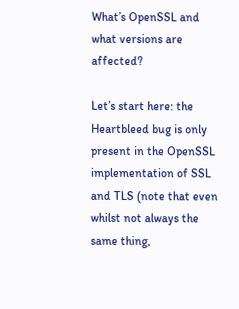What’s OpenSSL and what versions are affected?

Let’s start here: the Heartbleed bug is only present in the OpenSSL implementation of SSL and TLS (note that even whilst not always the same thing,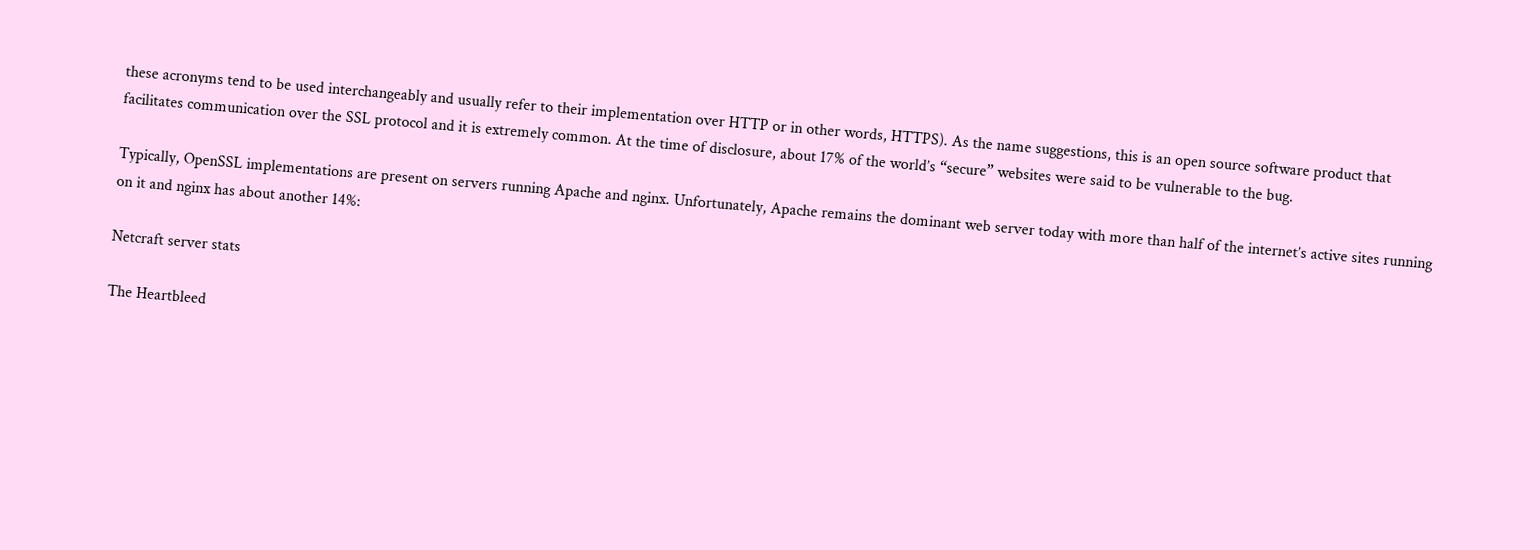these acronyms tend to be used interchangeably and usually refer to their implementation over HTTP or in other words, HTTPS). As the name suggestions, this is an open source software product that facilitates communication over the SSL protocol and it is extremely common. At the time of disclosure, about 17% of the world’s “secure” websites were said to be vulnerable to the bug.

Typically, OpenSSL implementations are present on servers running Apache and nginx. Unfortunately, Apache remains the dominant web server today with more than half of the internet’s active sites running on it and nginx has about another 14%:

Netcraft server stats

The Heartbleed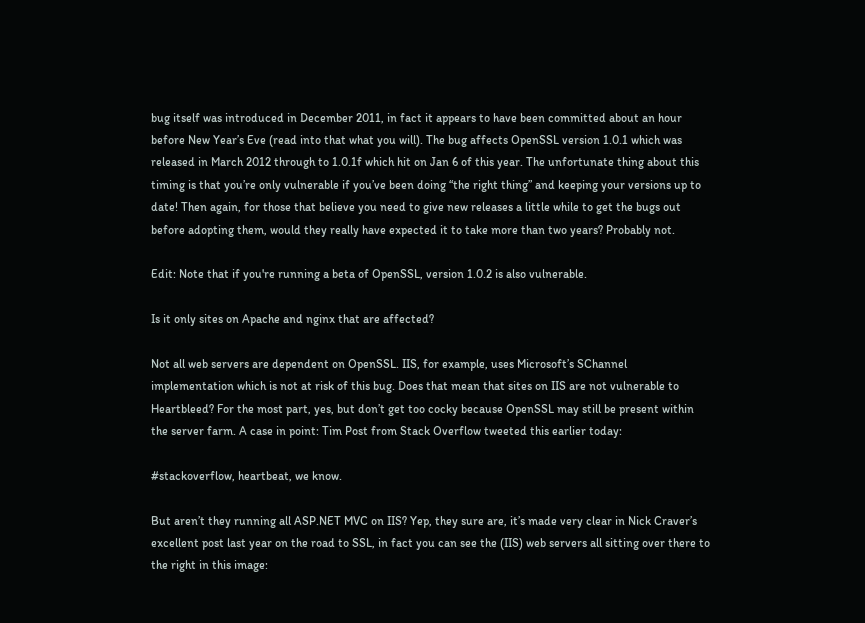bug itself was introduced in December 2011, in fact it appears to have been committed about an hour before New Year’s Eve (read into that what you will). The bug affects OpenSSL version 1.0.1 which was released in March 2012 through to 1.0.1f which hit on Jan 6 of this year. The unfortunate thing about this timing is that you’re only vulnerable if you’ve been doing “the right thing” and keeping your versions up to date! Then again, for those that believe you need to give new releases a little while to get the bugs out before adopting them, would they really have expected it to take more than two years? Probably not.

Edit: Note that if you're running a beta of OpenSSL, version 1.0.2 is also vulnerable.

Is it only sites on Apache and nginx that are affected?

Not all web servers are dependent on OpenSSL. IIS, for example, uses Microsoft’s SChannel implementation which is not at risk of this bug. Does that mean that sites on IIS are not vulnerable to Heartbleed? For the most part, yes, but don’t get too cocky because OpenSSL may still be present within the server farm. A case in point: Tim Post from Stack Overflow tweeted this earlier today:

#stackoverflow, heartbeat, we know.

But aren’t they running all ASP.NET MVC on IIS? Yep, they sure are, it’s made very clear in Nick Craver’s excellent post last year on the road to SSL, in fact you can see the (IIS) web servers all sitting over there to the right in this image: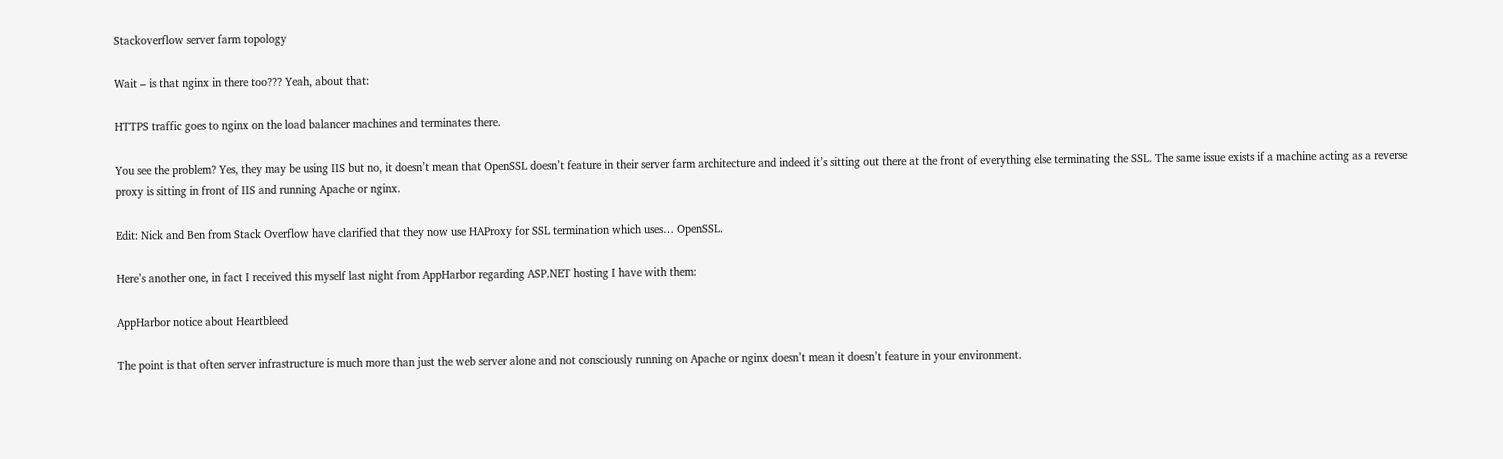Stackoverflow server farm topology

Wait – is that nginx in there too??? Yeah, about that:

HTTPS traffic goes to nginx on the load balancer machines and terminates there.

You see the problem? Yes, they may be using IIS but no, it doesn’t mean that OpenSSL doesn’t feature in their server farm architecture and indeed it’s sitting out there at the front of everything else terminating the SSL. The same issue exists if a machine acting as a reverse proxy is sitting in front of IIS and running Apache or nginx.

Edit: Nick and Ben from Stack Overflow have clarified that they now use HAProxy for SSL termination which uses… OpenSSL.

Here’s another one, in fact I received this myself last night from AppHarbor regarding ASP.NET hosting I have with them:

AppHarbor notice about Heartbleed

The point is that often server infrastructure is much more than just the web server alone and not consciously running on Apache or nginx doesn’t mean it doesn’t feature in your environment.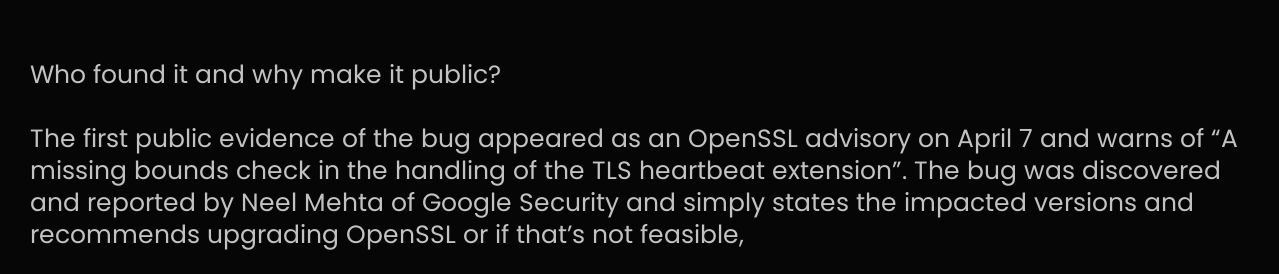Who found it and why make it public?

The first public evidence of the bug appeared as an OpenSSL advisory on April 7 and warns of “A missing bounds check in the handling of the TLS heartbeat extension”. The bug was discovered and reported by Neel Mehta of Google Security and simply states the impacted versions and recommends upgrading OpenSSL or if that’s not feasible,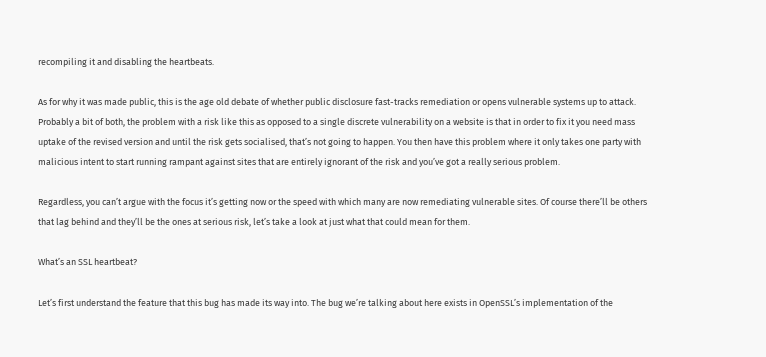recompiling it and disabling the heartbeats.

As for why it was made public, this is the age old debate of whether public disclosure fast-tracks remediation or opens vulnerable systems up to attack. Probably a bit of both, the problem with a risk like this as opposed to a single discrete vulnerability on a website is that in order to fix it you need mass uptake of the revised version and until the risk gets socialised, that’s not going to happen. You then have this problem where it only takes one party with malicious intent to start running rampant against sites that are entirely ignorant of the risk and you’ve got a really serious problem.

Regardless, you can’t argue with the focus it’s getting now or the speed with which many are now remediating vulnerable sites. Of course there’ll be others that lag behind and they’ll be the ones at serious risk, let’s take a look at just what that could mean for them.

What’s an SSL heartbeat?

Let’s first understand the feature that this bug has made its way into. The bug we’re talking about here exists in OpenSSL’s implementation of the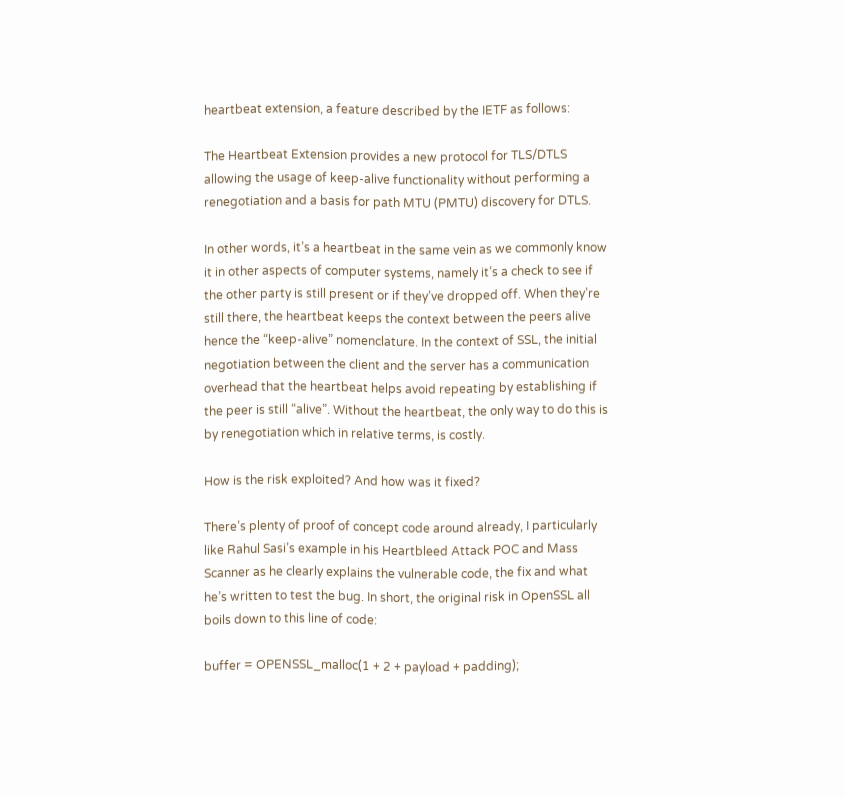heartbeat extension, a feature described by the IETF as follows:

The Heartbeat Extension provides a new protocol for TLS/DTLS allowing the usage of keep-alive functionality without performing a renegotiation and a basis for path MTU (PMTU) discovery for DTLS.

In other words, it’s a heartbeat in the same vein as we commonly know it in other aspects of computer systems, namely it’s a check to see if the other party is still present or if they’ve dropped off. When they’re still there, the heartbeat keeps the context between the peers alive hence the “keep-alive” nomenclature. In the context of SSL, the initial negotiation between the client and the server has a communication overhead that the heartbeat helps avoid repeating by establishing if the peer is still “alive”. Without the heartbeat, the only way to do this is by renegotiation which in relative terms, is costly.

How is the risk exploited? And how was it fixed?

There’s plenty of proof of concept code around already, I particularly like Rahul Sasi’s example in his Heartbleed Attack POC and Mass Scanner as he clearly explains the vulnerable code, the fix and what he’s written to test the bug. In short, the original risk in OpenSSL all boils down to this line of code:

buffer = OPENSSL_malloc(1 + 2 + payload + padding);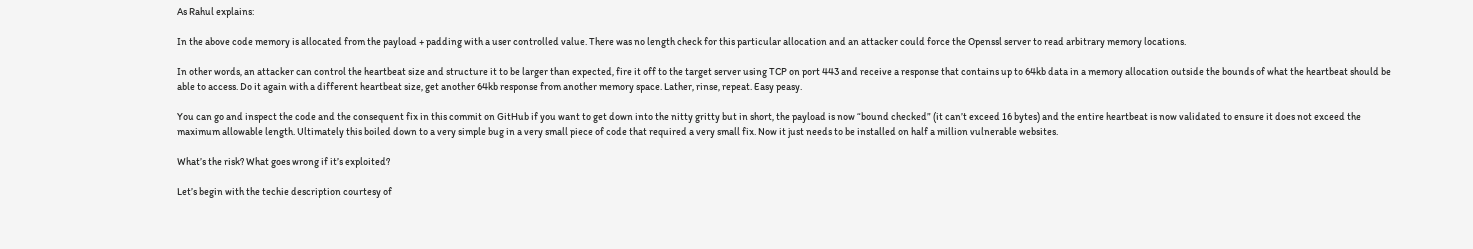As Rahul explains:

In the above code memory is allocated from the payload + padding with a user controlled value. There was no length check for this particular allocation and an attacker could force the Openssl server to read arbitrary memory locations.

In other words, an attacker can control the heartbeat size and structure it to be larger than expected, fire it off to the target server using TCP on port 443 and receive a response that contains up to 64kb data in a memory allocation outside the bounds of what the heartbeat should be able to access. Do it again with a different heartbeat size, get another 64kb response from another memory space. Lather, rinse, repeat. Easy peasy.

You can go and inspect the code and the consequent fix in this commit on GitHub if you want to get down into the nitty gritty but in short, the payload is now “bound checked” (it can’t exceed 16 bytes) and the entire heartbeat is now validated to ensure it does not exceed the maximum allowable length. Ultimately this boiled down to a very simple bug in a very small piece of code that required a very small fix. Now it just needs to be installed on half a million vulnerable websites.

What’s the risk? What goes wrong if it’s exploited?

Let’s begin with the techie description courtesy of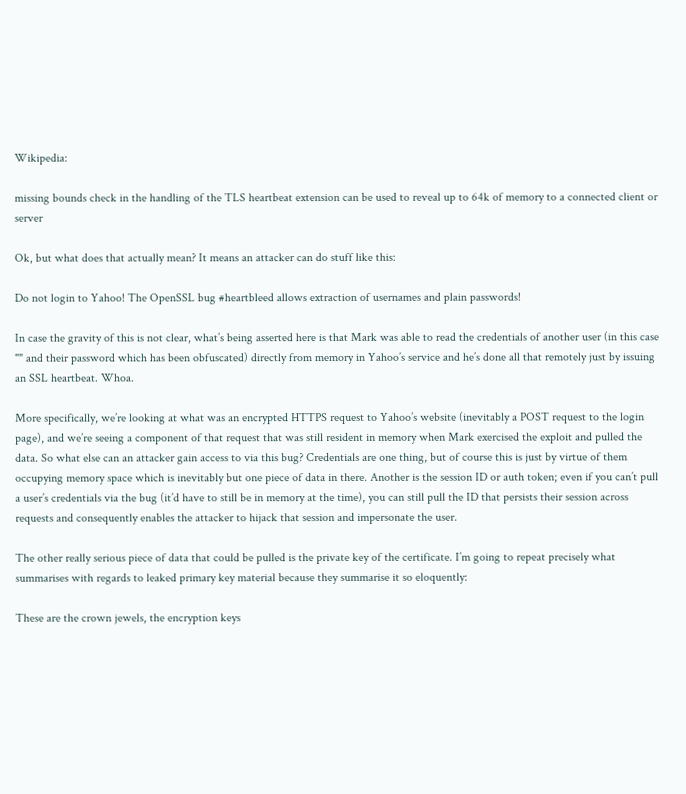Wikipedia:

missing bounds check in the handling of the TLS heartbeat extension can be used to reveal up to 64k of memory to a connected client or server

Ok, but what does that actually mean? It means an attacker can do stuff like this:

Do not login to Yahoo! The OpenSSL bug #heartbleed allows extraction of usernames and plain passwords!

In case the gravity of this is not clear, what’s being asserted here is that Mark was able to read the credentials of another user (in this case "" and their password which has been obfuscated) directly from memory in Yahoo’s service and he’s done all that remotely just by issuing an SSL heartbeat. Whoa.

More specifically, we’re looking at what was an encrypted HTTPS request to Yahoo’s website (inevitably a POST request to the login page), and we’re seeing a component of that request that was still resident in memory when Mark exercised the exploit and pulled the data. So what else can an attacker gain access to via this bug? Credentials are one thing, but of course this is just by virtue of them occupying memory space which is inevitably but one piece of data in there. Another is the session ID or auth token; even if you can’t pull a user’s credentials via the bug (it’d have to still be in memory at the time), you can still pull the ID that persists their session across requests and consequently enables the attacker to hijack that session and impersonate the user.

The other really serious piece of data that could be pulled is the private key of the certificate. I’m going to repeat precisely what summarises with regards to leaked primary key material because they summarise it so eloquently:

These are the crown jewels, the encryption keys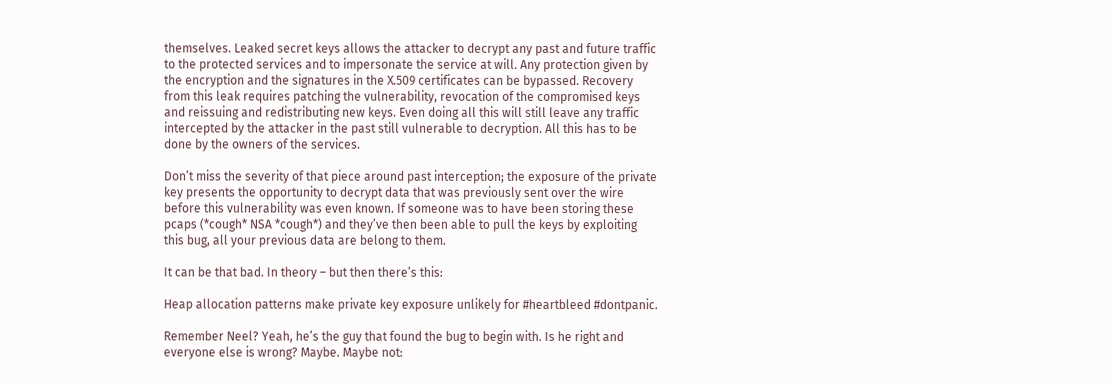themselves. Leaked secret keys allows the attacker to decrypt any past and future traffic to the protected services and to impersonate the service at will. Any protection given by the encryption and the signatures in the X.509 certificates can be bypassed. Recovery from this leak requires patching the vulnerability, revocation of the compromised keys and reissuing and redistributing new keys. Even doing all this will still leave any traffic intercepted by the attacker in the past still vulnerable to decryption. All this has to be done by the owners of the services.

Don’t miss the severity of that piece around past interception; the exposure of the private key presents the opportunity to decrypt data that was previously sent over the wire before this vulnerability was even known. If someone was to have been storing these pcaps (*cough* NSA *cough*) and they’ve then been able to pull the keys by exploiting this bug, all your previous data are belong to them.

It can be that bad. In theory – but then there’s this:

Heap allocation patterns make private key exposure unlikely for #heartbleed #dontpanic.

Remember Neel? Yeah, he’s the guy that found the bug to begin with. Is he right and everyone else is wrong? Maybe. Maybe not: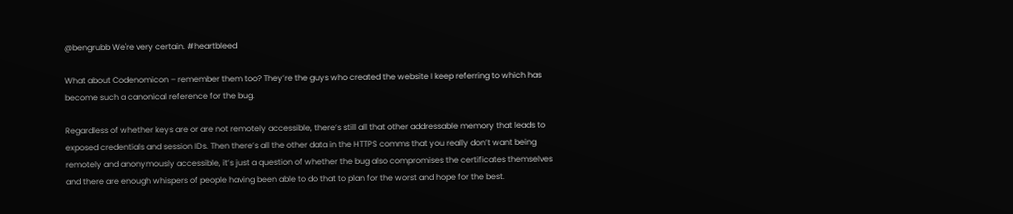@bengrubb We're very certain. #heartbleed

What about Codenomicon – remember them too? They’re the guys who created the website I keep referring to which has become such a canonical reference for the bug.

Regardless of whether keys are or are not remotely accessible, there’s still all that other addressable memory that leads to exposed credentials and session IDs. Then there’s all the other data in the HTTPS comms that you really don’t want being remotely and anonymously accessible, it’s just a question of whether the bug also compromises the certificates themselves and there are enough whispers of people having been able to do that to plan for the worst and hope for the best.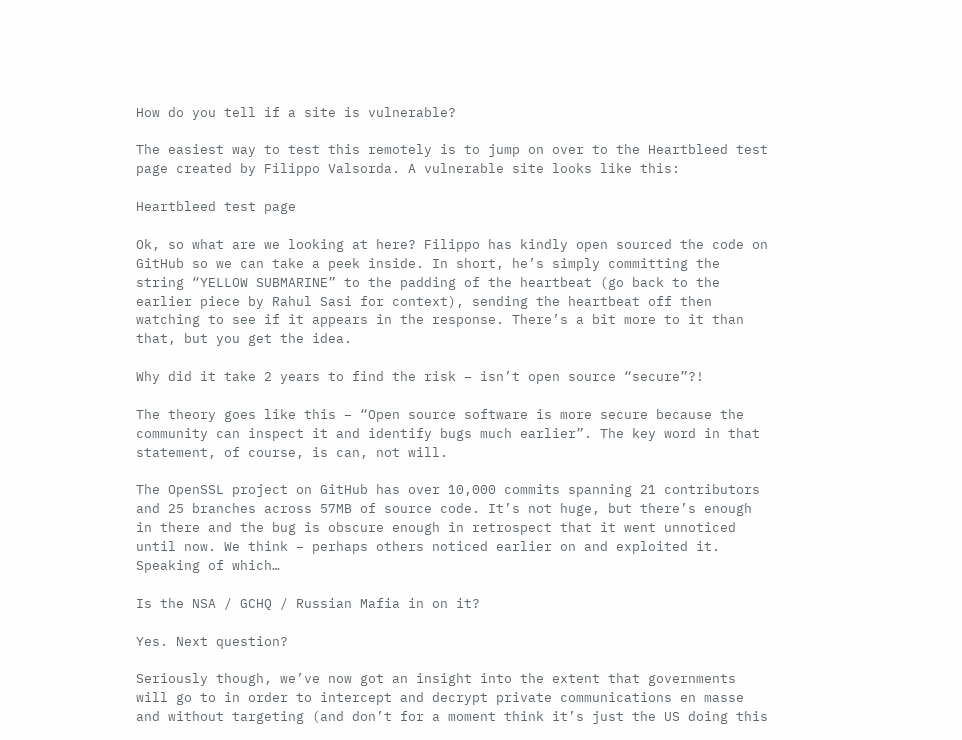How do you tell if a site is vulnerable?

The easiest way to test this remotely is to jump on over to the Heartbleed test page created by Filippo Valsorda. A vulnerable site looks like this:

Heartbleed test page

Ok, so what are we looking at here? Filippo has kindly open sourced the code on GitHub so we can take a peek inside. In short, he’s simply committing the string “YELLOW SUBMARINE” to the padding of the heartbeat (go back to the earlier piece by Rahul Sasi for context), sending the heartbeat off then watching to see if it appears in the response. There’s a bit more to it than that, but you get the idea.

Why did it take 2 years to find the risk – isn’t open source “secure”?!

The theory goes like this – “Open source software is more secure because the community can inspect it and identify bugs much earlier”. The key word in that statement, of course, is can, not will.

The OpenSSL project on GitHub has over 10,000 commits spanning 21 contributors and 25 branches across 57MB of source code. It’s not huge, but there’s enough in there and the bug is obscure enough in retrospect that it went unnoticed until now. We think – perhaps others noticed earlier on and exploited it. Speaking of which…

Is the NSA / GCHQ / Russian Mafia in on it?

Yes. Next question?

Seriously though, we’ve now got an insight into the extent that governments will go to in order to intercept and decrypt private communications en masse and without targeting (and don’t for a moment think it’s just the US doing this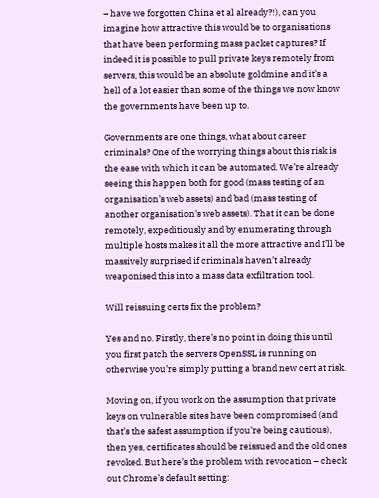– have we forgotten China et al already?!), can you imagine how attractive this would be to organisations that have been performing mass packet captures? If indeed it is possible to pull private keys remotely from servers, this would be an absolute goldmine and it’s a hell of a lot easier than some of the things we now know the governments have been up to.

Governments are one things, what about career criminals? One of the worrying things about this risk is the ease with which it can be automated. We’re already seeing this happen both for good (mass testing of an organisation’s web assets) and bad (mass testing of another organisation’s web assets). That it can be done remotely, expeditiously and by enumerating through multiple hosts makes it all the more attractive and I’ll be massively surprised if criminals haven’t already weaponised this into a mass data exfiltration tool.

Will reissuing certs fix the problem?

Yes and no. Firstly, there’s no point in doing this until you first patch the servers OpenSSL is running on otherwise you’re simply putting a brand new cert at risk.

Moving on, if you work on the assumption that private keys on vulnerable sites have been compromised (and that’s the safest assumption if you’re being cautious), then yes, certificates should be reissued and the old ones revoked. But here’s the problem with revocation – check out Chrome’s default setting: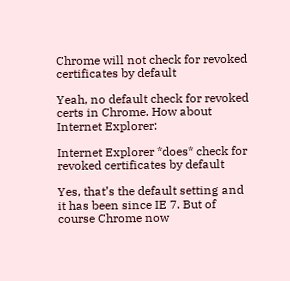Chrome will not check for revoked certificates by default

Yeah, no default check for revoked certs in Chrome. How about Internet Explorer:

Internet Explorer *does* check for revoked certificates by default

Yes, that’s the default setting and it has been since IE 7. But of course Chrome now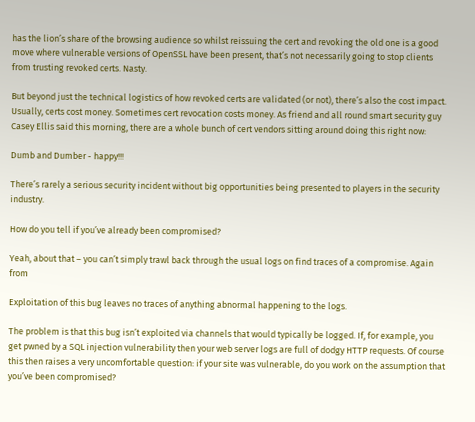has the lion’s share of the browsing audience so whilst reissuing the cert and revoking the old one is a good move where vulnerable versions of OpenSSL have been present, that’s not necessarily going to stop clients from trusting revoked certs. Nasty.

But beyond just the technical logistics of how revoked certs are validated (or not), there’s also the cost impact. Usually, certs cost money. Sometimes cert revocation costs money. As friend and all round smart security guy Casey Ellis said this morning, there are a whole bunch of cert vendors sitting around doing this right now:

Dumb and Dumber - happy!!!

There’s rarely a serious security incident without big opportunities being presented to players in the security industry.

How do you tell if you’ve already been compromised?

Yeah, about that – you can’t simply trawl back through the usual logs on find traces of a compromise. Again from

Exploitation of this bug leaves no traces of anything abnormal happening to the logs.

The problem is that this bug isn’t exploited via channels that would typically be logged. If, for example, you get pwned by a SQL injection vulnerability then your web server logs are full of dodgy HTTP requests. Of course this then raises a very uncomfortable question: if your site was vulnerable, do you work on the assumption that you’ve been compromised?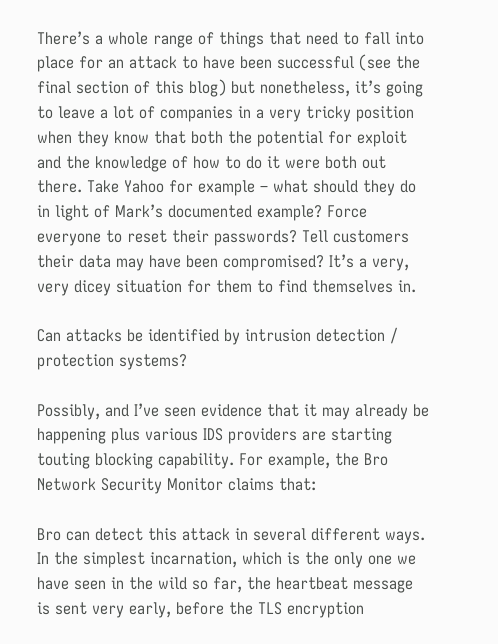There’s a whole range of things that need to fall into place for an attack to have been successful (see the final section of this blog) but nonetheless, it’s going to leave a lot of companies in a very tricky position when they know that both the potential for exploit and the knowledge of how to do it were both out there. Take Yahoo for example – what should they do in light of Mark’s documented example? Force everyone to reset their passwords? Tell customers their data may have been compromised? It’s a very, very dicey situation for them to find themselves in.

Can attacks be identified by intrusion detection / protection systems?

Possibly, and I’ve seen evidence that it may already be happening plus various IDS providers are starting touting blocking capability. For example, the Bro Network Security Monitor claims that:

Bro can detect this attack in several different ways. In the simplest incarnation, which is the only one we have seen in the wild so far, the heartbeat message is sent very early, before the TLS encryption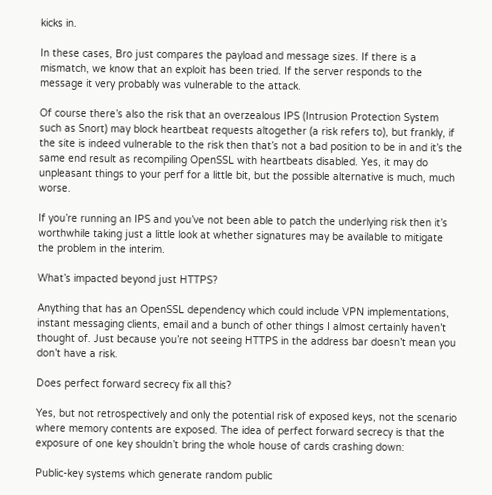kicks in.

In these cases, Bro just compares the payload and message sizes. If there is a mismatch, we know that an exploit has been tried. If the server responds to the message it very probably was vulnerable to the attack.

Of course there’s also the risk that an overzealous IPS (Intrusion Protection System such as Snort) may block heartbeat requests altogether (a risk refers to), but frankly, if the site is indeed vulnerable to the risk then that’s not a bad position to be in and it’s the same end result as recompiling OpenSSL with heartbeats disabled. Yes, it may do unpleasant things to your perf for a little bit, but the possible alternative is much, much worse.

If you’re running an IPS and you’ve not been able to patch the underlying risk then it’s worthwhile taking just a little look at whether signatures may be available to mitigate the problem in the interim.

What’s impacted beyond just HTTPS?

Anything that has an OpenSSL dependency which could include VPN implementations, instant messaging clients, email and a bunch of other things I almost certainly haven’t thought of. Just because you’re not seeing HTTPS in the address bar doesn’t mean you don’t have a risk.

Does perfect forward secrecy fix all this?

Yes, but not retrospectively and only the potential risk of exposed keys, not the scenario where memory contents are exposed. The idea of perfect forward secrecy is that the exposure of one key shouldn’t bring the whole house of cards crashing down:

Public-key systems which generate random public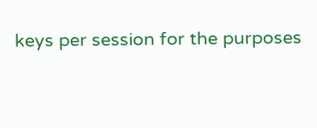keys per session for the purposes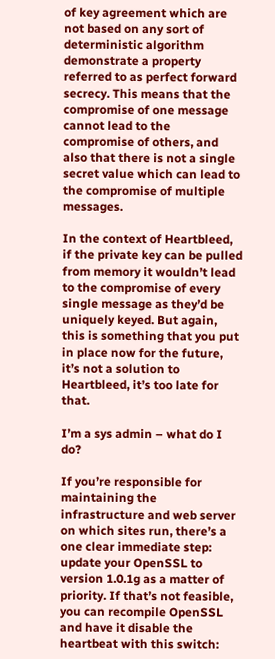of key agreement which are not based on any sort of deterministic algorithm demonstrate a property referred to as perfect forward secrecy. This means that the compromise of one message cannot lead to the compromise of others, and also that there is not a single secret value which can lead to the compromise of multiple messages.

In the context of Heartbleed, if the private key can be pulled from memory it wouldn’t lead to the compromise of every single message as they’d be uniquely keyed. But again, this is something that you put in place now for the future, it’s not a solution to Heartbleed, it’s too late for that.

I’m a sys admin – what do I do?

If you’re responsible for maintaining the infrastructure and web server on which sites run, there’s a one clear immediate step: update your OpenSSL to version 1.0.1g as a matter of priority. If that’s not feasible, you can recompile OpenSSL and have it disable the heartbeat with this switch: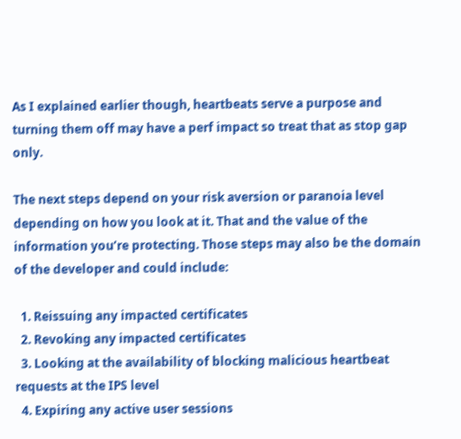As I explained earlier though, heartbeats serve a purpose and turning them off may have a perf impact so treat that as stop gap only.

The next steps depend on your risk aversion or paranoia level depending on how you look at it. That and the value of the information you’re protecting. Those steps may also be the domain of the developer and could include:

  1. Reissuing any impacted certificates
  2. Revoking any impacted certificates
  3. Looking at the availability of blocking malicious heartbeat requests at the IPS level
  4. Expiring any active user sessions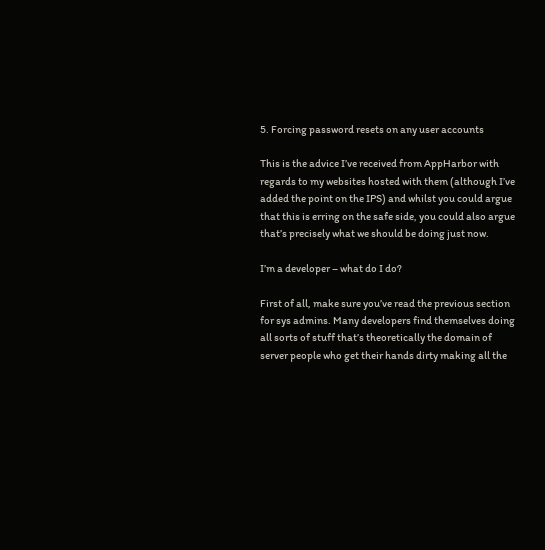5. Forcing password resets on any user accounts

This is the advice I’ve received from AppHarbor with regards to my websites hosted with them (although I’ve added the point on the IPS) and whilst you could argue that this is erring on the safe side, you could also argue that’s precisely what we should be doing just now.

I’m a developer – what do I do?

First of all, make sure you’ve read the previous section for sys admins. Many developers find themselves doing all sorts of stuff that’s theoretically the domain of server people who get their hands dirty making all the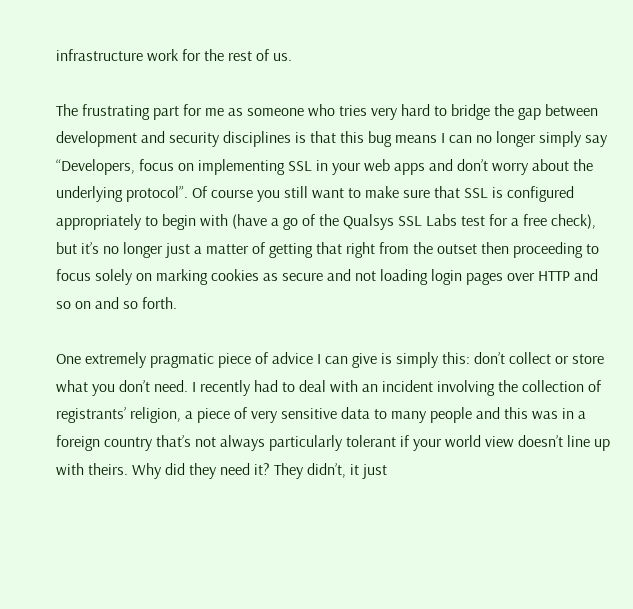infrastructure work for the rest of us.

The frustrating part for me as someone who tries very hard to bridge the gap between development and security disciplines is that this bug means I can no longer simply say “Developers, focus on implementing SSL in your web apps and don’t worry about the underlying protocol”. Of course you still want to make sure that SSL is configured appropriately to begin with (have a go of the Qualsys SSL Labs test for a free check), but it’s no longer just a matter of getting that right from the outset then proceeding to focus solely on marking cookies as secure and not loading login pages over HTTP and so on and so forth.

One extremely pragmatic piece of advice I can give is simply this: don’t collect or store what you don’t need. I recently had to deal with an incident involving the collection of registrants’ religion, a piece of very sensitive data to many people and this was in a foreign country that’s not always particularly tolerant if your world view doesn’t line up with theirs. Why did they need it? They didn’t, it just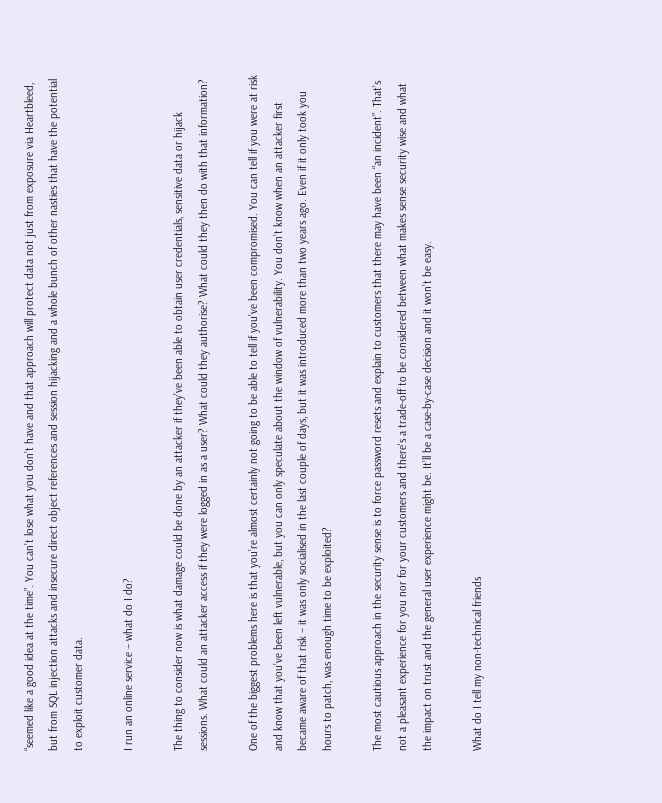“seemed like a good idea at the time”. You can’t lose what you don’t have and that approach will protect data not just from exposure via Heartbleed, but from SQL injection attacks and insecure direct object references and session hijacking and a whole bunch of other nasties that have the potential to exploit customer data.

I run an online service – what do I do?

The thing to consider now is what damage could be done by an attacker if they’ve been able to obtain user credentials, sensitive data or hijack sessions. What could an attacker access if they were logged in as a user? What could they authorise? What could they then do with that information?

One of the biggest problems here is that you’re almost certainly not going to be able to tell if you’ve been compromised. You can tell if you were at risk and know that you’ve been left vulnerable, but you can only speculate about the window of vulnerability. You don’t know when an attacker first became aware of that risk – it was only socialised in the last couple of days, but it was introduced more than two years ago. Even if it only took you hours to patch, was enough time to be exploited?

The most cautious approach in the security sense is to force password resets and explain to customers that there may have been “an incident”. That’s not a pleasant experience for you nor for your customers and there's a trade-off to be considered between what makes sense security wise and what the impact on trust and the general user experience might be. It’ll be a case-by-case decision and it won’t be easy.

What do I tell my non-technical friends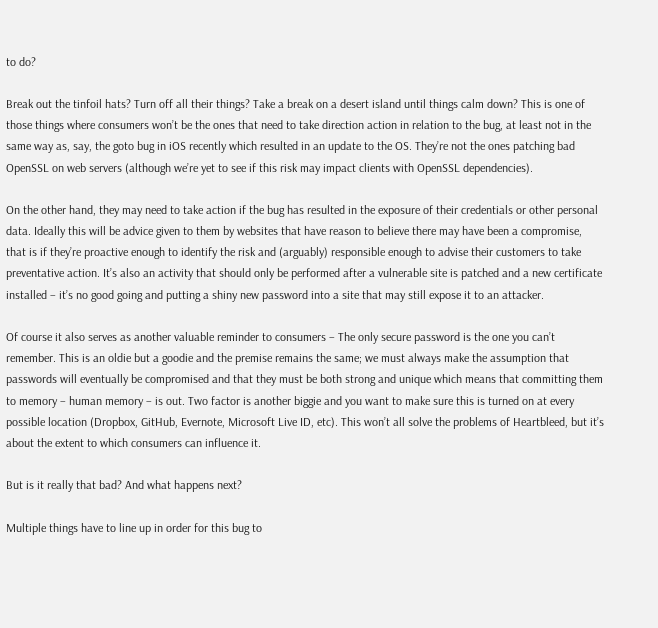to do?

Break out the tinfoil hats? Turn off all their things? Take a break on a desert island until things calm down? This is one of those things where consumers won’t be the ones that need to take direction action in relation to the bug, at least not in the same way as, say, the goto bug in iOS recently which resulted in an update to the OS. They’re not the ones patching bad OpenSSL on web servers (although we’re yet to see if this risk may impact clients with OpenSSL dependencies).

On the other hand, they may need to take action if the bug has resulted in the exposure of their credentials or other personal data. Ideally this will be advice given to them by websites that have reason to believe there may have been a compromise, that is if they’re proactive enough to identify the risk and (arguably) responsible enough to advise their customers to take preventative action. It’s also an activity that should only be performed after a vulnerable site is patched and a new certificate installed – it’s no good going and putting a shiny new password into a site that may still expose it to an attacker.

Of course it also serves as another valuable reminder to consumers – The only secure password is the one you can’t remember. This is an oldie but a goodie and the premise remains the same; we must always make the assumption that passwords will eventually be compromised and that they must be both strong and unique which means that committing them to memory – human memory – is out. Two factor is another biggie and you want to make sure this is turned on at every possible location (Dropbox, GitHub, Evernote, Microsoft Live ID, etc). This won’t all solve the problems of Heartbleed, but it’s about the extent to which consumers can influence it.

But is it really that bad? And what happens next?

Multiple things have to line up in order for this bug to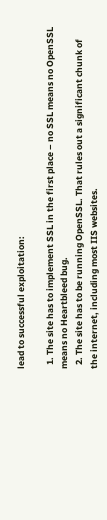lead to successful exploitation:

  1. The site has to implement SSL in the first place – no SSL means no OpenSSL means no Heartbleed bug.
  2. The site has to be running OpenSSL. That rules out a significant chunk of the internet, including most IIS websites.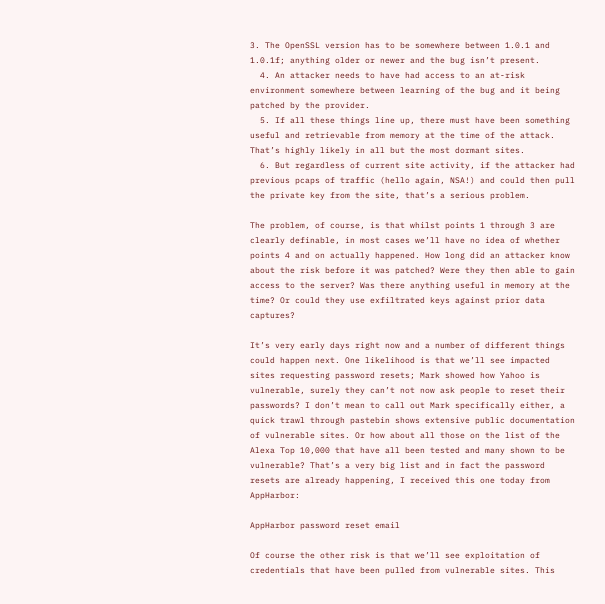3. The OpenSSL version has to be somewhere between 1.0.1 and 1.0.1f; anything older or newer and the bug isn’t present.
  4. An attacker needs to have had access to an at-risk environment somewhere between learning of the bug and it being patched by the provider.
  5. If all these things line up, there must have been something useful and retrievable from memory at the time of the attack. That’s highly likely in all but the most dormant sites.
  6. But regardless of current site activity, if the attacker had previous pcaps of traffic (hello again, NSA!) and could then pull the private key from the site, that’s a serious problem.

The problem, of course, is that whilst points 1 through 3 are clearly definable, in most cases we’ll have no idea of whether points 4 and on actually happened. How long did an attacker know about the risk before it was patched? Were they then able to gain access to the server? Was there anything useful in memory at the time? Or could they use exfiltrated keys against prior data captures?

It’s very early days right now and a number of different things could happen next. One likelihood is that we’ll see impacted sites requesting password resets; Mark showed how Yahoo is vulnerable, surely they can’t not now ask people to reset their passwords? I don’t mean to call out Mark specifically either, a quick trawl through pastebin shows extensive public documentation of vulnerable sites. Or how about all those on the list of the Alexa Top 10,000 that have all been tested and many shown to be vulnerable? That’s a very big list and in fact the password resets are already happening, I received this one today from AppHarbor:

AppHarbor password reset email

Of course the other risk is that we’ll see exploitation of credentials that have been pulled from vulnerable sites. This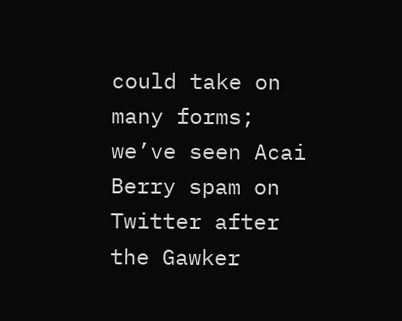could take on many forms; we’ve seen Acai Berry spam on Twitter after the Gawker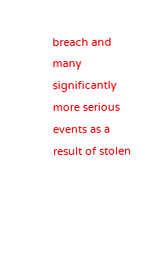breach and many significantly more serious events as a result of stolen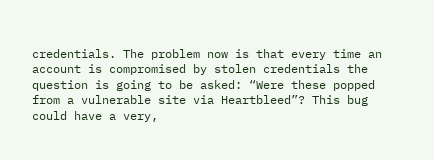credentials. The problem now is that every time an account is compromised by stolen credentials the question is going to be asked: “Were these popped from a vulnerable site via Heartbleed”? This bug could have a very,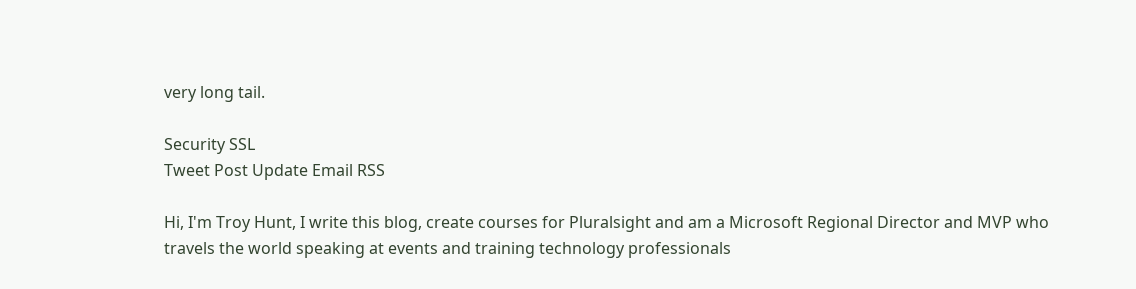very long tail.

Security SSL
Tweet Post Update Email RSS

Hi, I'm Troy Hunt, I write this blog, create courses for Pluralsight and am a Microsoft Regional Director and MVP who travels the world speaking at events and training technology professionals